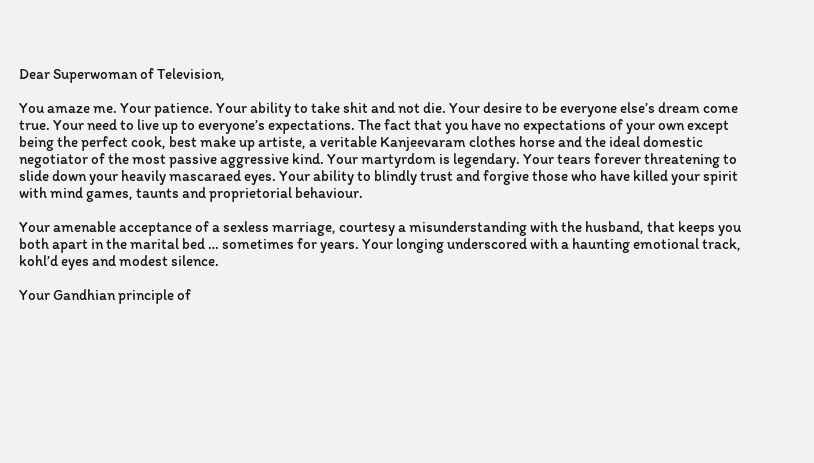Dear Superwoman of Television,

You amaze me. Your patience. Your ability to take shit and not die. Your desire to be everyone else’s dream come true. Your need to live up to everyone’s expectations. The fact that you have no expectations of your own except being the perfect cook, best make up artiste, a veritable Kanjeevaram clothes horse and the ideal domestic negotiator of the most passive aggressive kind. Your martyrdom is legendary. Your tears forever threatening to slide down your heavily mascaraed eyes. Your ability to blindly trust and forgive those who have killed your spirit with mind games, taunts and proprietorial behaviour.

Your amenable acceptance of a sexless marriage, courtesy a misunderstanding with the husband, that keeps you both apart in the marital bed … sometimes for years. Your longing underscored with a haunting emotional track, kohl’d eyes and modest silence.

Your Gandhian principle of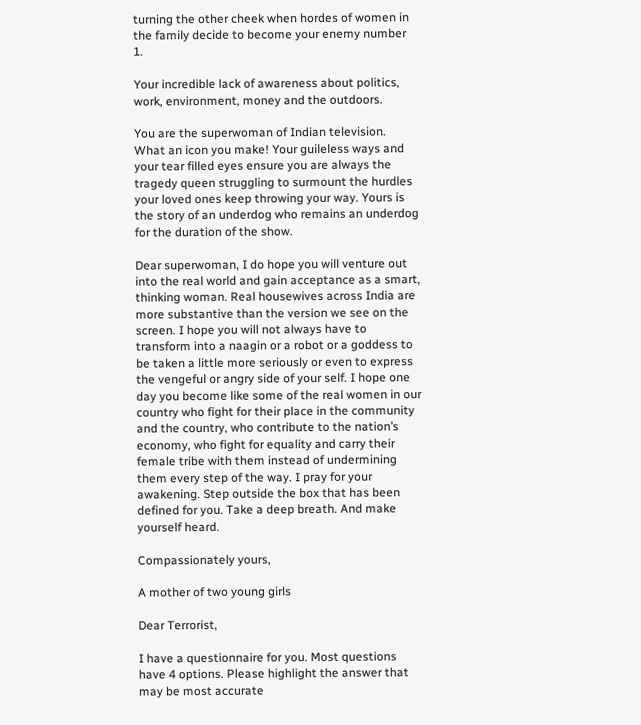turning the other cheek when hordes of women in the family decide to become your enemy number 1.

Your incredible lack of awareness about politics, work, environment, money and the outdoors.

You are the superwoman of Indian television. What an icon you make! Your guileless ways and your tear filled eyes ensure you are always the tragedy queen struggling to surmount the hurdles your loved ones keep throwing your way. Yours is the story of an underdog who remains an underdog for the duration of the show.

Dear superwoman, I do hope you will venture out into the real world and gain acceptance as a smart, thinking woman. Real housewives across India are more substantive than the version we see on the screen. I hope you will not always have to transform into a naagin or a robot or a goddess to be taken a little more seriously or even to express the vengeful or angry side of your self. I hope one day you become like some of the real women in our country who fight for their place in the community and the country, who contribute to the nation’s economy, who fight for equality and carry their female tribe with them instead of undermining them every step of the way. I pray for your awakening. Step outside the box that has been defined for you. Take a deep breath. And make yourself heard.

Compassionately yours,

A mother of two young girls

Dear Terrorist,

I have a questionnaire for you. Most questions have 4 options. Please highlight the answer that may be most accurate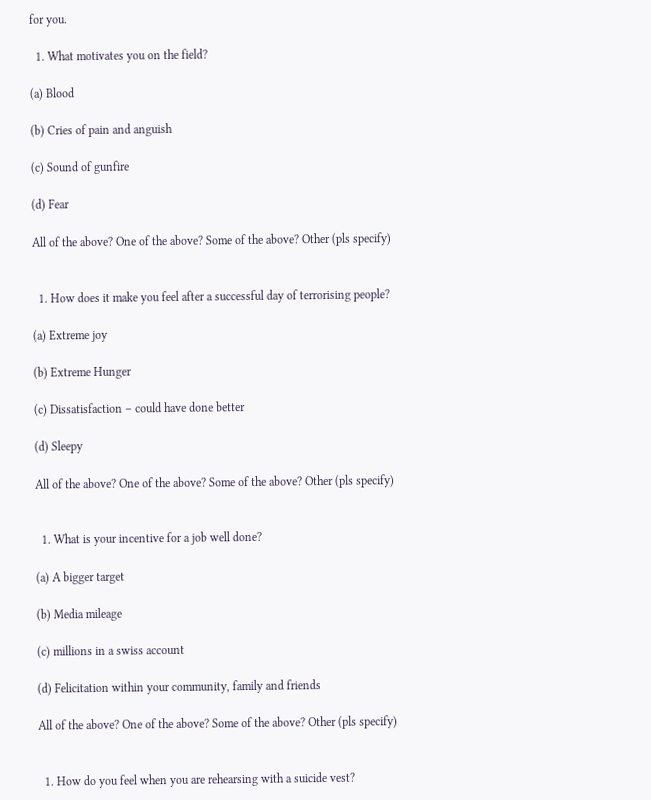for you.

  1. What motivates you on the field?

(a) Blood

(b) Cries of pain and anguish

(c) Sound of gunfire

(d) Fear

All of the above? One of the above? Some of the above? Other (pls specify)


  1. How does it make you feel after a successful day of terrorising people?

(a) Extreme joy

(b) Extreme Hunger

(c) Dissatisfaction – could have done better

(d) Sleepy

All of the above? One of the above? Some of the above? Other (pls specify)


  1. What is your incentive for a job well done?

(a) A bigger target

(b) Media mileage

(c) millions in a swiss account

(d) Felicitation within your community, family and friends

All of the above? One of the above? Some of the above? Other (pls specify)


  1. How do you feel when you are rehearsing with a suicide vest?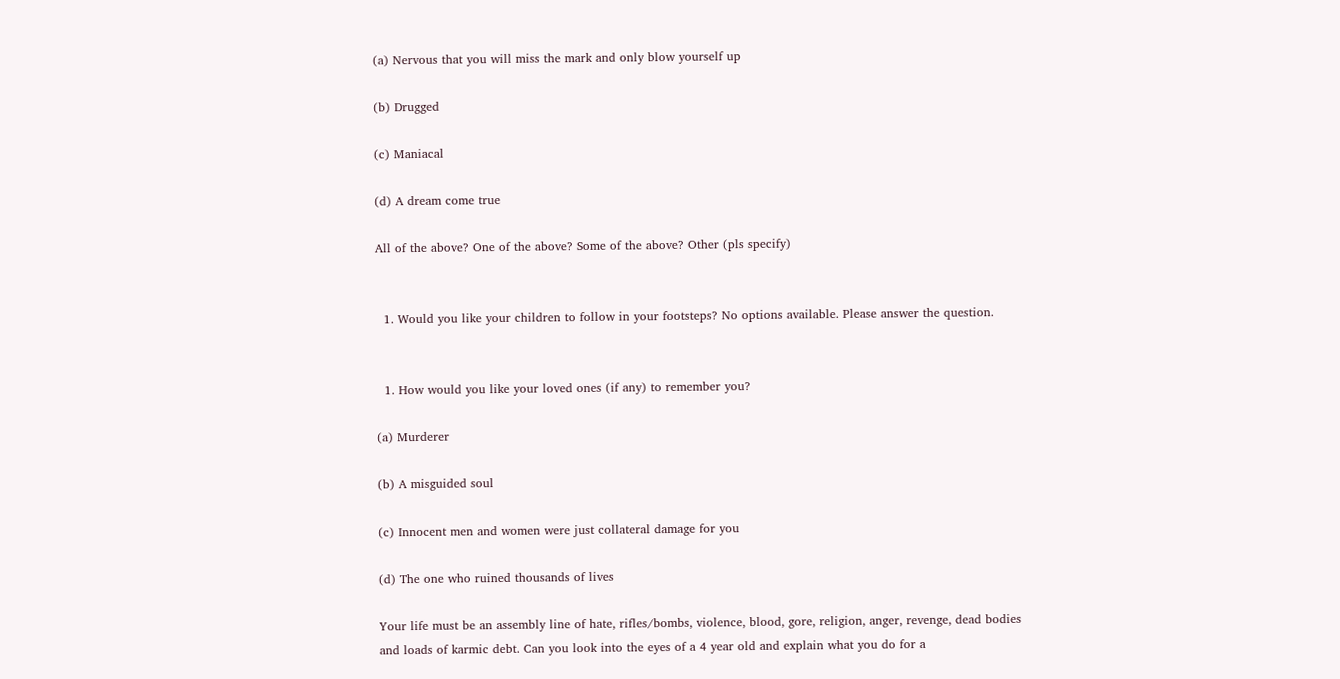(a) Nervous that you will miss the mark and only blow yourself up

(b) Drugged

(c) Maniacal

(d) A dream come true

All of the above? One of the above? Some of the above? Other (pls specify)


  1. Would you like your children to follow in your footsteps? No options available. Please answer the question.


  1. How would you like your loved ones (if any) to remember you?

(a) Murderer

(b) A misguided soul

(c) Innocent men and women were just collateral damage for you

(d) The one who ruined thousands of lives

Your life must be an assembly line of hate, rifles/bombs, violence, blood, gore, religion, anger, revenge, dead bodies and loads of karmic debt. Can you look into the eyes of a 4 year old and explain what you do for a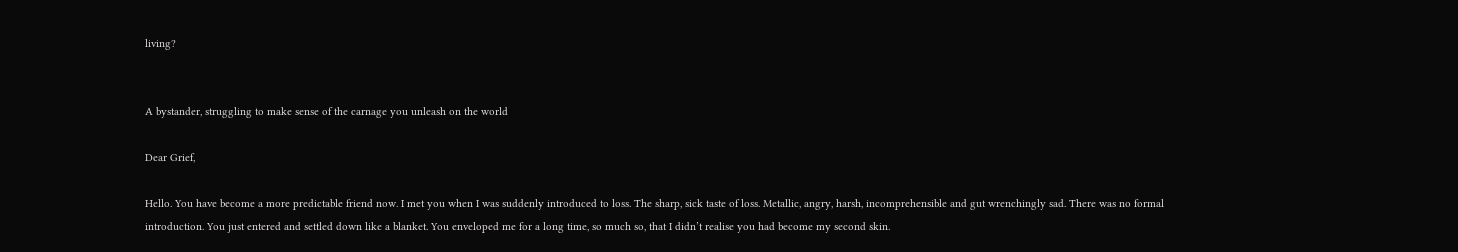living?


A bystander, struggling to make sense of the carnage you unleash on the world

Dear Grief,

Hello. You have become a more predictable friend now. I met you when I was suddenly introduced to loss. The sharp, sick taste of loss. Metallic, angry, harsh, incomprehensible and gut wrenchingly sad. There was no formal introduction. You just entered and settled down like a blanket. You enveloped me for a long time, so much so, that I didn’t realise you had become my second skin.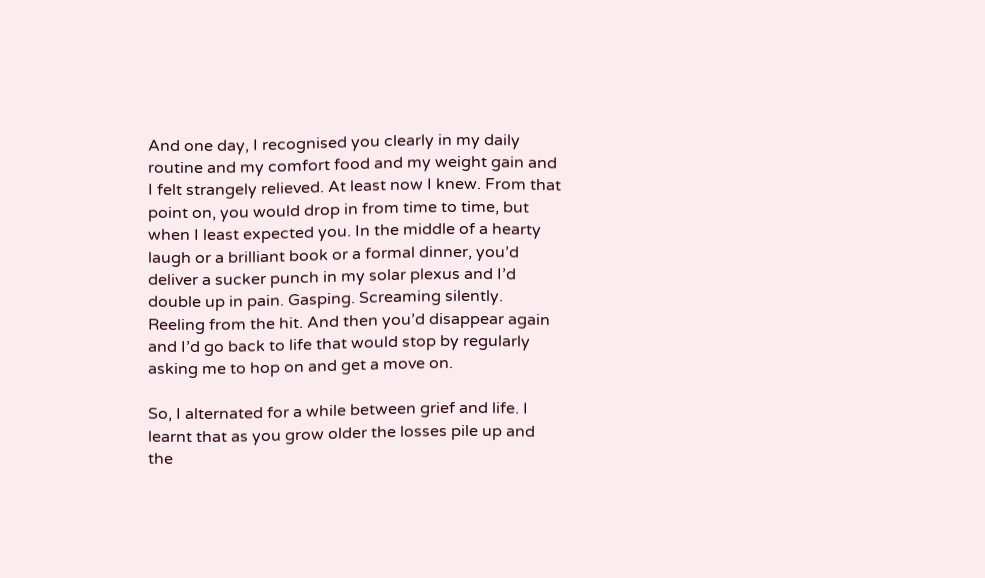And one day, I recognised you clearly in my daily routine and my comfort food and my weight gain and I felt strangely relieved. At least now I knew. From that point on, you would drop in from time to time, but when I least expected you. In the middle of a hearty laugh or a brilliant book or a formal dinner, you’d deliver a sucker punch in my solar plexus and I’d double up in pain. Gasping. Screaming silently. Reeling from the hit. And then you’d disappear again and I’d go back to life that would stop by regularly asking me to hop on and get a move on.

So, I alternated for a while between grief and life. I learnt that as you grow older the losses pile up and the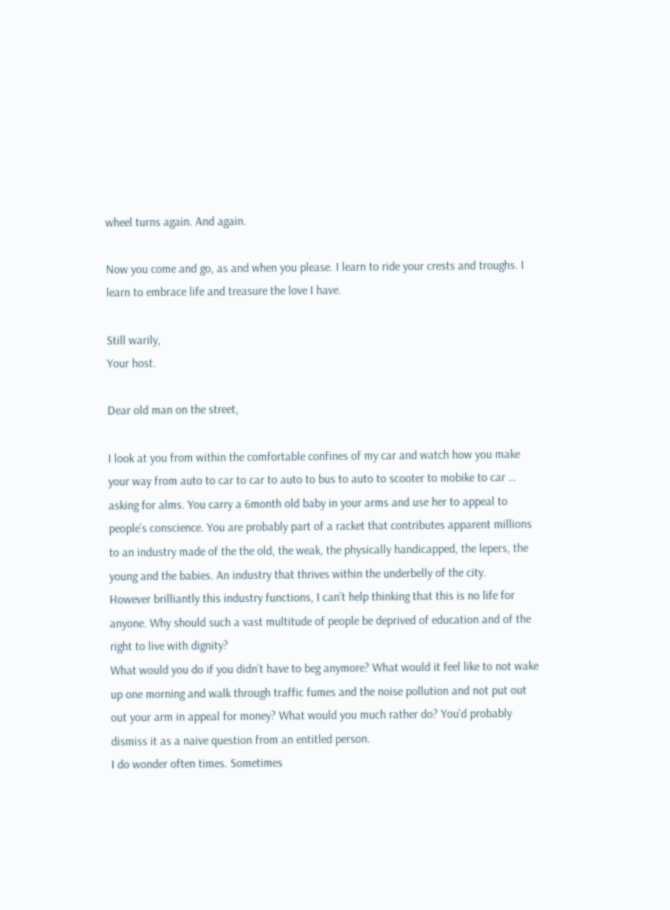wheel turns again. And again.

Now you come and go, as and when you please. I learn to ride your crests and troughs. I learn to embrace life and treasure the love I have.

Still warily,
Your host.

Dear old man on the street,

I look at you from within the comfortable confines of my car and watch how you make your way from auto to car to car to auto to bus to auto to scooter to mobike to car … asking for alms. You carry a 6month old baby in your arms and use her to appeal to people’s conscience. You are probably part of a racket that contributes apparent millions to an industry made of the the old, the weak, the physically handicapped, the lepers, the young and the babies. An industry that thrives within the underbelly of the city.
However brilliantly this industry functions, I can’t help thinking that this is no life for anyone. Why should such a vast multitude of people be deprived of education and of the right to live with dignity?
What would you do if you didn’t have to beg anymore? What would it feel like to not wake up one morning and walk through traffic fumes and the noise pollution and not put out out your arm in appeal for money? What would you much rather do? You’d probably dismiss it as a naive question from an entitled person.
I do wonder often times. Sometimes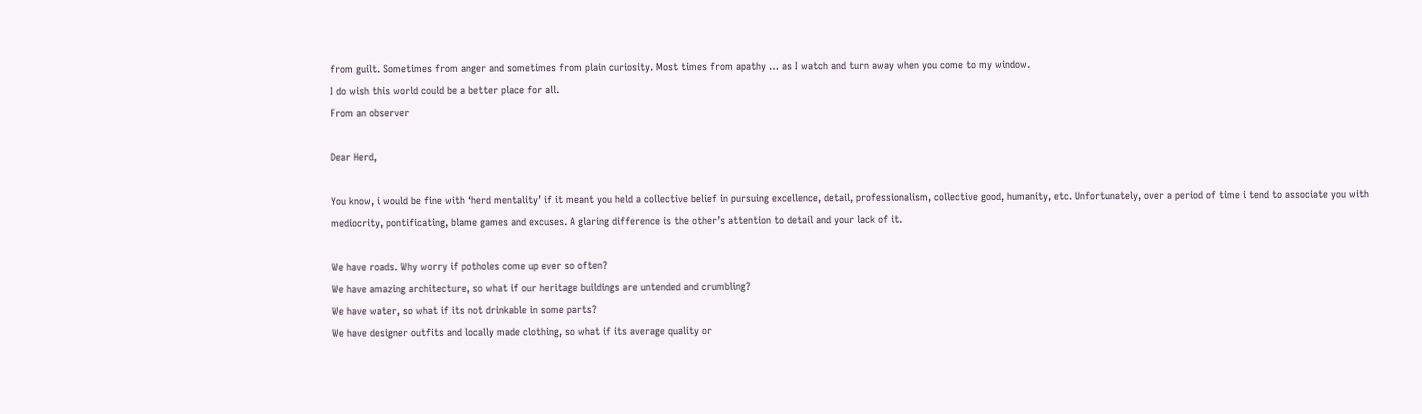from guilt. Sometimes from anger and sometimes from plain curiosity. Most times from apathy … as I watch and turn away when you come to my window.
I do wish this world could be a better place for all.
From an observer

Dear Herd,

You know, i would be fine with ‘herd mentality’ if it meant you held a collective belief in pursuing excellence, detail, professionalism, collective good, humanity, etc. Unfortunately, over a period of time i tend to associate you with mediocrity, pontificating, blame games and excuses. A glaring difference is the other’s attention to detail and your lack of it.

We have roads. Why worry if potholes come up ever so often?
We have amazing architecture, so what if our heritage buildings are untended and crumbling?
We have water, so what if its not drinkable in some parts?
We have designer outfits and locally made clothing, so what if its average quality or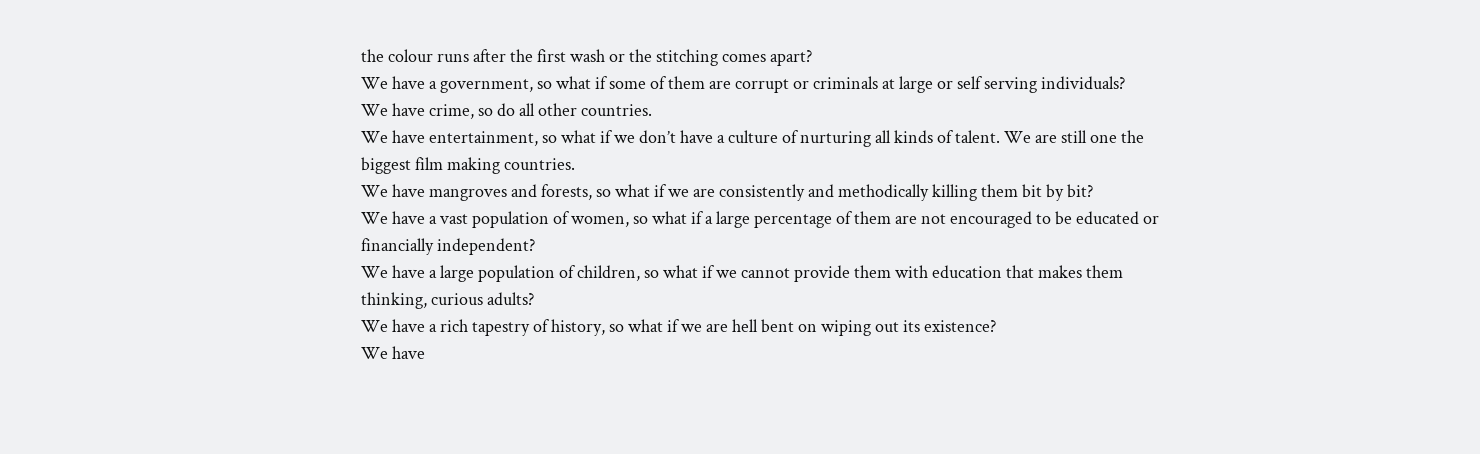the colour runs after the first wash or the stitching comes apart?
We have a government, so what if some of them are corrupt or criminals at large or self serving individuals?
We have crime, so do all other countries.
We have entertainment, so what if we don’t have a culture of nurturing all kinds of talent. We are still one the biggest film making countries.
We have mangroves and forests, so what if we are consistently and methodically killing them bit by bit?
We have a vast population of women, so what if a large percentage of them are not encouraged to be educated or financially independent?
We have a large population of children, so what if we cannot provide them with education that makes them thinking, curious adults?
We have a rich tapestry of history, so what if we are hell bent on wiping out its existence?
We have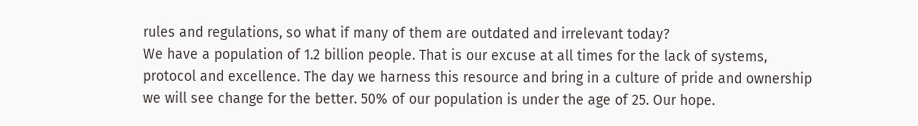rules and regulations, so what if many of them are outdated and irrelevant today?
We have a population of 1.2 billion people. That is our excuse at all times for the lack of systems, protocol and excellence. The day we harness this resource and bring in a culture of pride and ownership we will see change for the better. 50% of our population is under the age of 25. Our hope.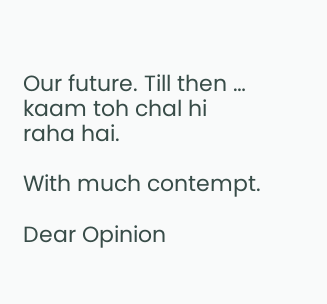Our future. Till then … kaam toh chal hi raha hai.

With much contempt.

Dear Opinion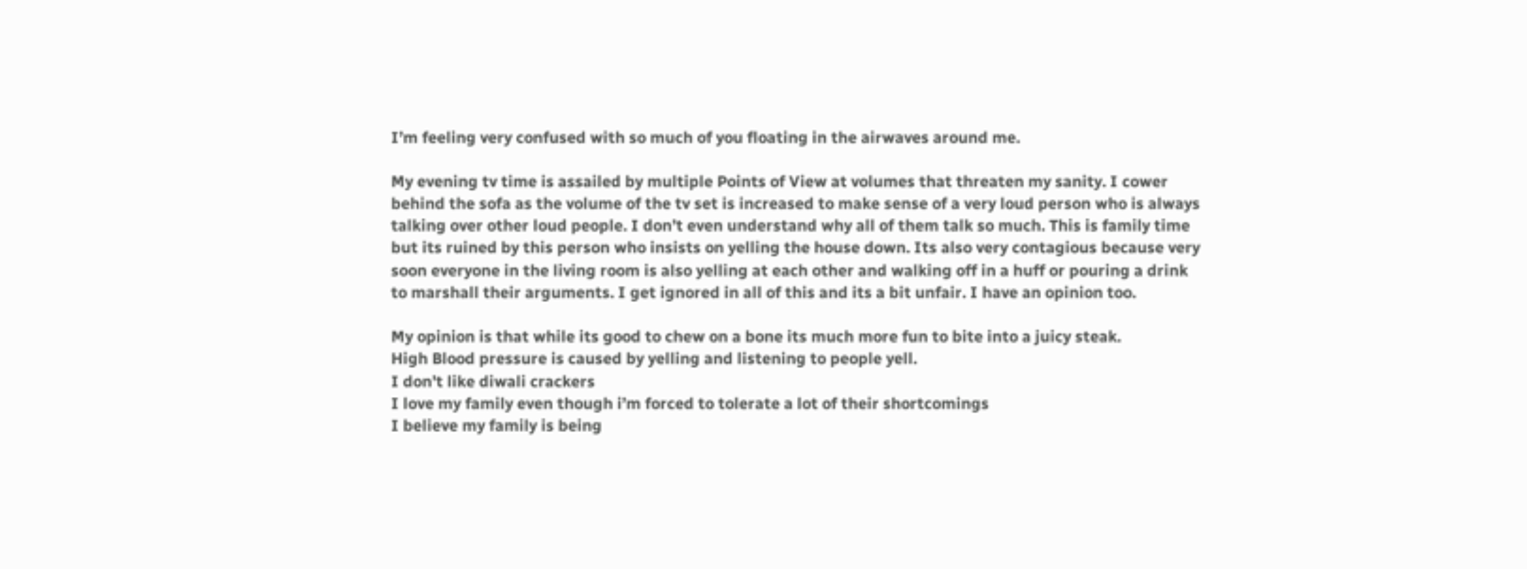I’m feeling very confused with so much of you floating in the airwaves around me.

My evening tv time is assailed by multiple Points of View at volumes that threaten my sanity. I cower behind the sofa as the volume of the tv set is increased to make sense of a very loud person who is always talking over other loud people. I don’t even understand why all of them talk so much. This is family time but its ruined by this person who insists on yelling the house down. Its also very contagious because very soon everyone in the living room is also yelling at each other and walking off in a huff or pouring a drink to marshall their arguments. I get ignored in all of this and its a bit unfair. I have an opinion too.

My opinion is that while its good to chew on a bone its much more fun to bite into a juicy steak.
High Blood pressure is caused by yelling and listening to people yell.
I don’t like diwali crackers
I love my family even though i’m forced to tolerate a lot of their shortcomings
I believe my family is being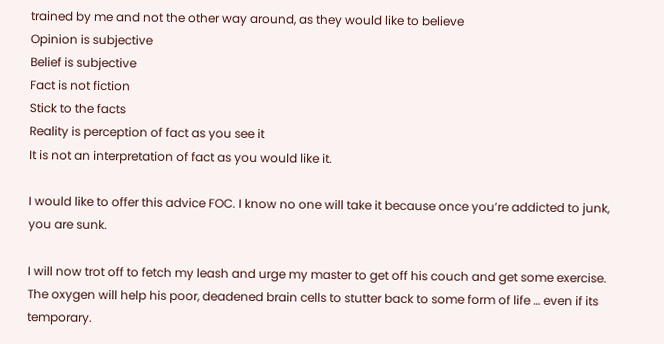trained by me and not the other way around, as they would like to believe
Opinion is subjective
Belief is subjective
Fact is not fiction
Stick to the facts
Reality is perception of fact as you see it
It is not an interpretation of fact as you would like it.

I would like to offer this advice FOC. I know no one will take it because once you’re addicted to junk, you are sunk.

I will now trot off to fetch my leash and urge my master to get off his couch and get some exercise. The oxygen will help his poor, deadened brain cells to stutter back to some form of life … even if its temporary.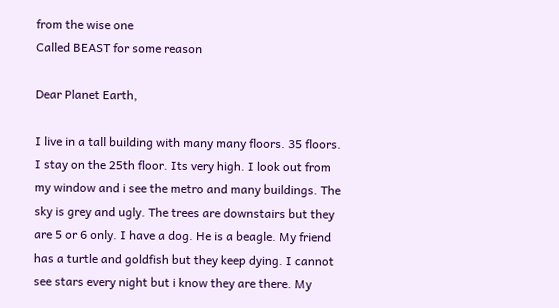from the wise one
Called BEAST for some reason

Dear Planet Earth,

I live in a tall building with many many floors. 35 floors. I stay on the 25th floor. Its very high. I look out from my window and i see the metro and many buildings. The sky is grey and ugly. The trees are downstairs but they are 5 or 6 only. I have a dog. He is a beagle. My friend has a turtle and goldfish but they keep dying. I cannot see stars every night but i know they are there. My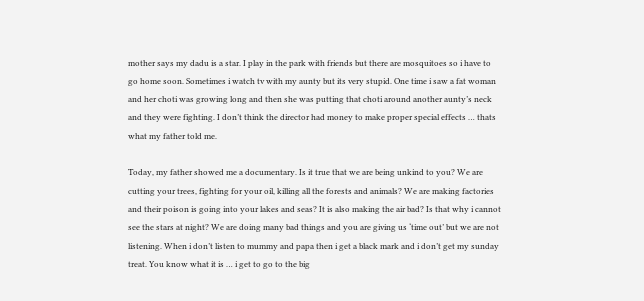mother says my dadu is a star. I play in the park with friends but there are mosquitoes so i have to go home soon. Sometimes i watch tv with my aunty but its very stupid. One time i saw a fat woman and her choti was growing long and then she was putting that choti around another aunty’s neck and they were fighting. I don’t think the director had money to make proper special effects … thats what my father told me.

Today, my father showed me a documentary. Is it true that we are being unkind to you? We are cutting your trees, fighting for your oil, killing all the forests and animals? We are making factories and their poison is going into your lakes and seas? It is also making the air bad? Is that why i cannot see the stars at night? We are doing many bad things and you are giving us ‘time out’ but we are not listening. When i don’t listen to mummy and papa then i get a black mark and i don’t get my sunday treat. You know what it is … i get to go to the big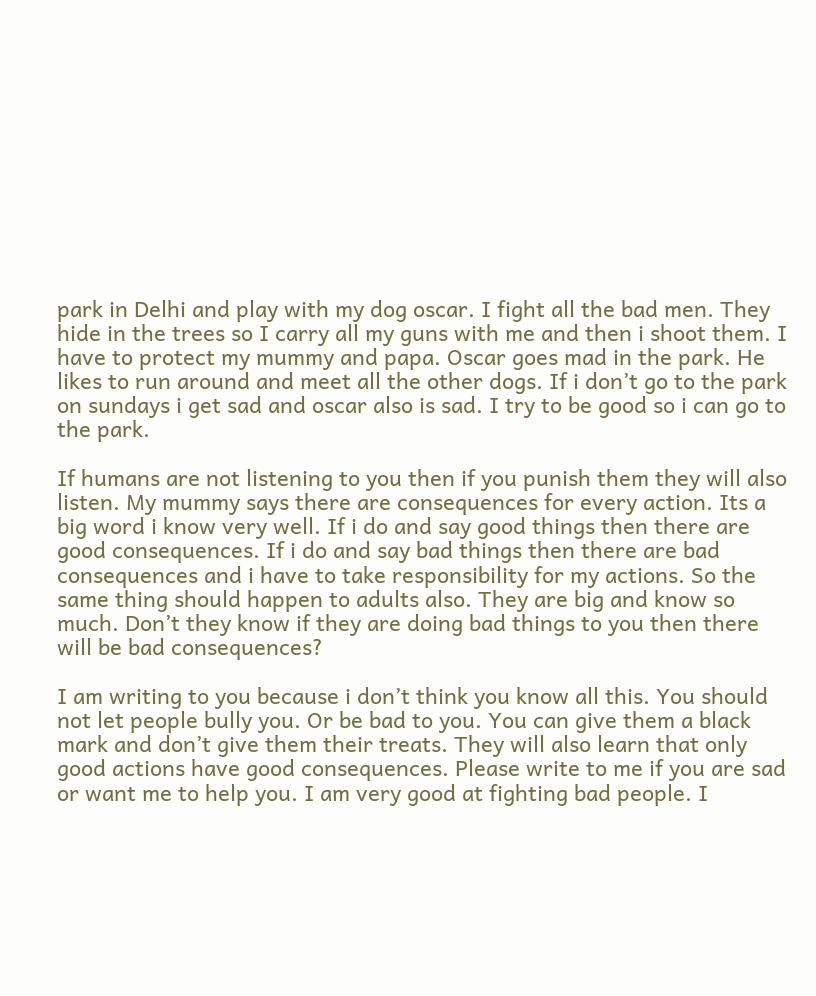park in Delhi and play with my dog oscar. I fight all the bad men. They hide in the trees so I carry all my guns with me and then i shoot them. I have to protect my mummy and papa. Oscar goes mad in the park. He likes to run around and meet all the other dogs. If i don’t go to the park on sundays i get sad and oscar also is sad. I try to be good so i can go to the park.

If humans are not listening to you then if you punish them they will also listen. My mummy says there are consequences for every action. Its a big word i know very well. If i do and say good things then there are good consequences. If i do and say bad things then there are bad consequences and i have to take responsibility for my actions. So the same thing should happen to adults also. They are big and know so much. Don’t they know if they are doing bad things to you then there will be bad consequences?

I am writing to you because i don’t think you know all this. You should not let people bully you. Or be bad to you. You can give them a black mark and don’t give them their treats. They will also learn that only good actions have good consequences. Please write to me if you are sad or want me to help you. I am very good at fighting bad people. I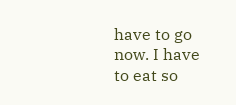have to go now. I have to eat so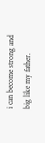i can become strong and big like my father.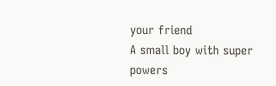your friend
A small boy with super powers